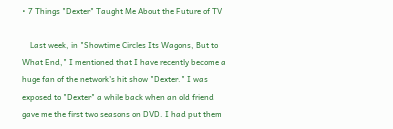• 7 Things "Dexter" Taught Me About the Future of TV

    Last week, in "Showtime Circles Its Wagons, But to What End," I mentioned that I have recently become a huge fan of the network's hit show "Dexter." I was exposed to "Dexter" a while back when an old friend gave me the first two seasons on DVD. I had put them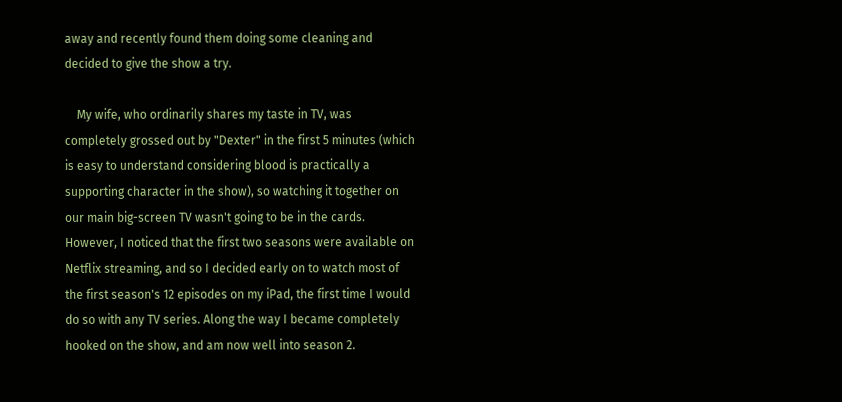away and recently found them doing some cleaning and decided to give the show a try.

    My wife, who ordinarily shares my taste in TV, was completely grossed out by "Dexter" in the first 5 minutes (which is easy to understand considering blood is practically a supporting character in the show), so watching it together on our main big-screen TV wasn't going to be in the cards. However, I noticed that the first two seasons were available on Netflix streaming, and so I decided early on to watch most of the first season's 12 episodes on my iPad, the first time I would do so with any TV series. Along the way I became completely hooked on the show, and am now well into season 2.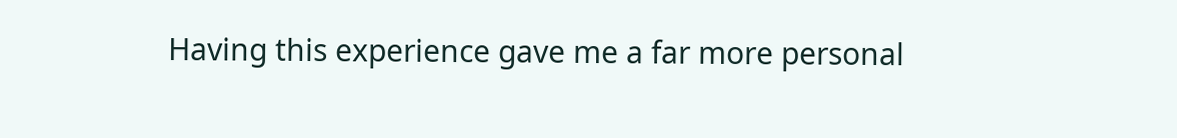Having this experience gave me a far more personal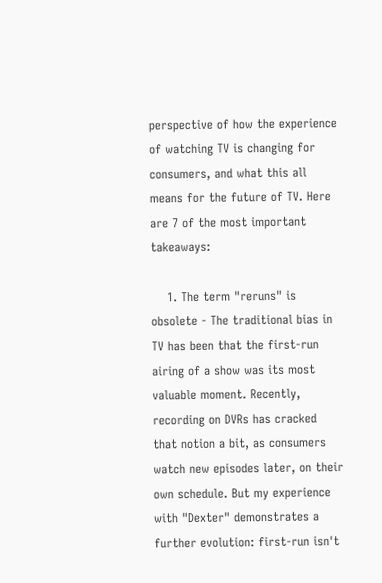perspective of how the experience of watching TV is changing for consumers, and what this all means for the future of TV. Here are 7 of the most important takeaways:

    1. The term "reruns" is obsolete - The traditional bias in TV has been that the first-run airing of a show was its most valuable moment. Recently, recording on DVRs has cracked that notion a bit, as consumers watch new episodes later, on their own schedule. But my experience with "Dexter" demonstrates a further evolution: first-run isn't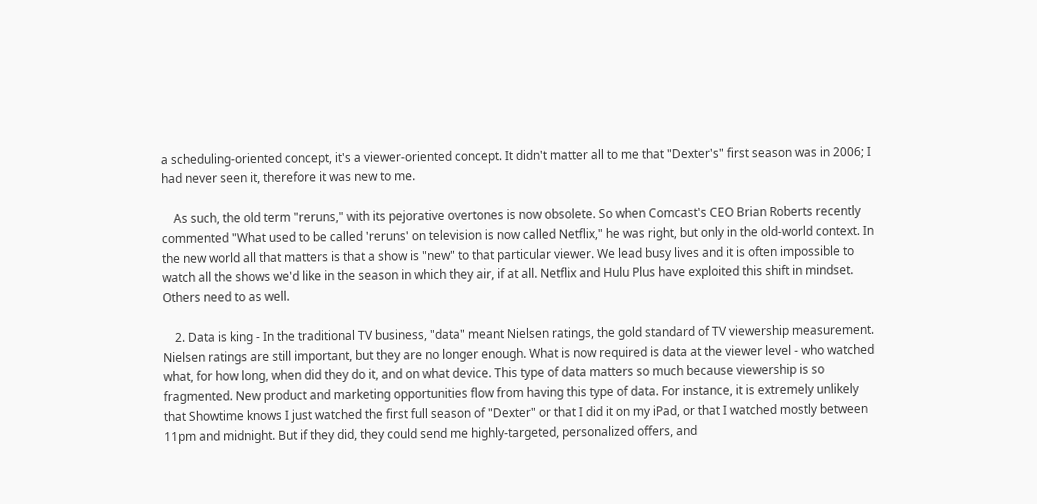a scheduling-oriented concept, it's a viewer-oriented concept. It didn't matter all to me that "Dexter's" first season was in 2006; I had never seen it, therefore it was new to me.

    As such, the old term "reruns," with its pejorative overtones is now obsolete. So when Comcast's CEO Brian Roberts recently commented "What used to be called 'reruns' on television is now called Netflix," he was right, but only in the old-world context. In the new world all that matters is that a show is "new" to that particular viewer. We lead busy lives and it is often impossible to watch all the shows we'd like in the season in which they air, if at all. Netflix and Hulu Plus have exploited this shift in mindset. Others need to as well.

    2. Data is king - In the traditional TV business, "data" meant Nielsen ratings, the gold standard of TV viewership measurement. Nielsen ratings are still important, but they are no longer enough. What is now required is data at the viewer level - who watched what, for how long, when did they do it, and on what device. This type of data matters so much because viewership is so fragmented. New product and marketing opportunities flow from having this type of data. For instance, it is extremely unlikely that Showtime knows I just watched the first full season of "Dexter" or that I did it on my iPad, or that I watched mostly between 11pm and midnight. But if they did, they could send me highly-targeted, personalized offers, and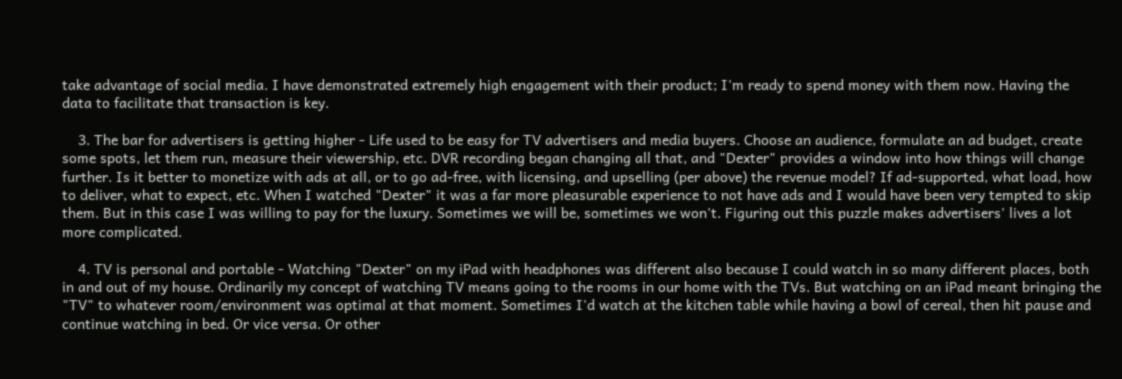take advantage of social media. I have demonstrated extremely high engagement with their product; I'm ready to spend money with them now. Having the data to facilitate that transaction is key.

    3. The bar for advertisers is getting higher - Life used to be easy for TV advertisers and media buyers. Choose an audience, formulate an ad budget, create some spots, let them run, measure their viewership, etc. DVR recording began changing all that, and "Dexter" provides a window into how things will change further. Is it better to monetize with ads at all, or to go ad-free, with licensing, and upselling (per above) the revenue model? If ad-supported, what load, how to deliver, what to expect, etc. When I watched "Dexter" it was a far more pleasurable experience to not have ads and I would have been very tempted to skip them. But in this case I was willing to pay for the luxury. Sometimes we will be, sometimes we won't. Figuring out this puzzle makes advertisers' lives a lot more complicated.

    4. TV is personal and portable - Watching "Dexter" on my iPad with headphones was different also because I could watch in so many different places, both in and out of my house. Ordinarily my concept of watching TV means going to the rooms in our home with the TVs. But watching on an iPad meant bringing the "TV" to whatever room/environment was optimal at that moment. Sometimes I'd watch at the kitchen table while having a bowl of cereal, then hit pause and continue watching in bed. Or vice versa. Or other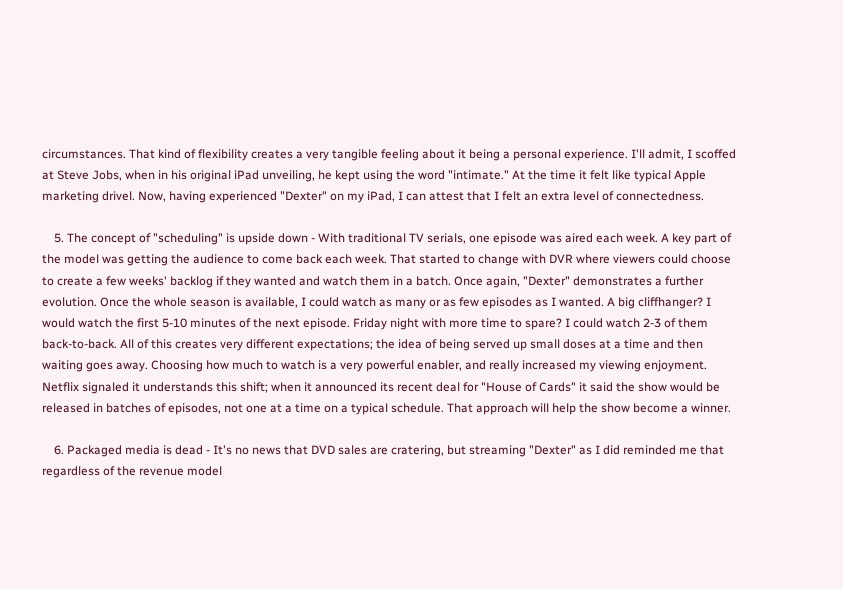circumstances. That kind of flexibility creates a very tangible feeling about it being a personal experience. I'll admit, I scoffed at Steve Jobs, when in his original iPad unveiling, he kept using the word "intimate." At the time it felt like typical Apple marketing drivel. Now, having experienced "Dexter" on my iPad, I can attest that I felt an extra level of connectedness.

    5. The concept of "scheduling" is upside down - With traditional TV serials, one episode was aired each week. A key part of the model was getting the audience to come back each week. That started to change with DVR where viewers could choose to create a few weeks' backlog if they wanted and watch them in a batch. Once again, "Dexter" demonstrates a further evolution. Once the whole season is available, I could watch as many or as few episodes as I wanted. A big cliffhanger? I would watch the first 5-10 minutes of the next episode. Friday night with more time to spare? I could watch 2-3 of them back-to-back. All of this creates very different expectations; the idea of being served up small doses at a time and then waiting goes away. Choosing how much to watch is a very powerful enabler, and really increased my viewing enjoyment. Netflix signaled it understands this shift; when it announced its recent deal for "House of Cards" it said the show would be released in batches of episodes, not one at a time on a typical schedule. That approach will help the show become a winner.

    6. Packaged media is dead - It's no news that DVD sales are cratering, but streaming "Dexter" as I did reminded me that regardless of the revenue model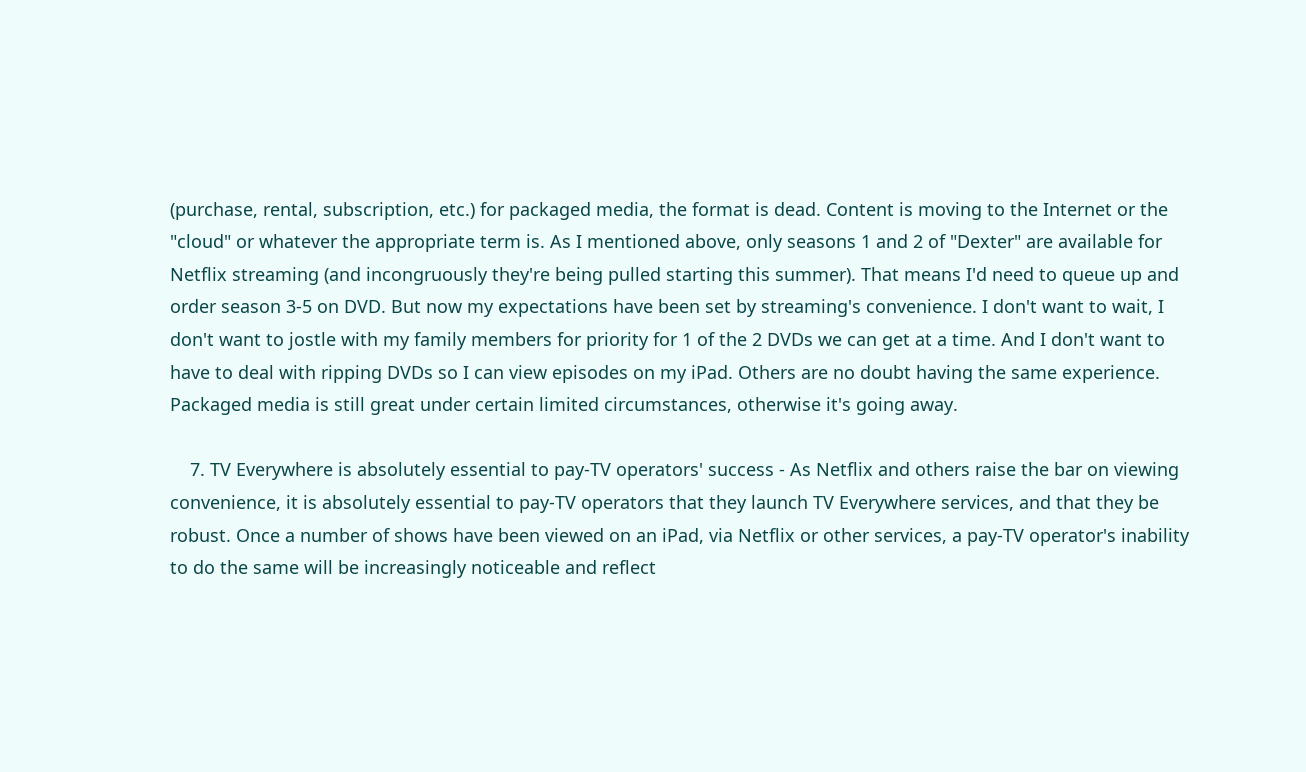(purchase, rental, subscription, etc.) for packaged media, the format is dead. Content is moving to the Internet or the "cloud" or whatever the appropriate term is. As I mentioned above, only seasons 1 and 2 of "Dexter" are available for Netflix streaming (and incongruously they're being pulled starting this summer). That means I'd need to queue up and order season 3-5 on DVD. But now my expectations have been set by streaming's convenience. I don't want to wait, I don't want to jostle with my family members for priority for 1 of the 2 DVDs we can get at a time. And I don't want to have to deal with ripping DVDs so I can view episodes on my iPad. Others are no doubt having the same experience. Packaged media is still great under certain limited circumstances, otherwise it's going away.

    7. TV Everywhere is absolutely essential to pay-TV operators' success - As Netflix and others raise the bar on viewing convenience, it is absolutely essential to pay-TV operators that they launch TV Everywhere services, and that they be robust. Once a number of shows have been viewed on an iPad, via Netflix or other services, a pay-TV operator's inability to do the same will be increasingly noticeable and reflect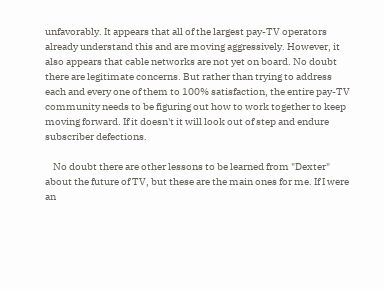unfavorably. It appears that all of the largest pay-TV operators already understand this and are moving aggressively. However, it also appears that cable networks are not yet on board. No doubt there are legitimate concerns. But rather than trying to address each and every one of them to 100% satisfaction, the entire pay-TV community needs to be figuring out how to work together to keep moving forward. If it doesn't it will look out of step and endure subscriber defections.

    No doubt there are other lessons to be learned from "Dexter" about the future of TV, but these are the main ones for me. If I were an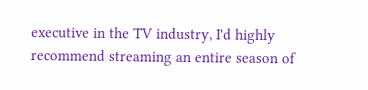executive in the TV industry, I'd highly recommend streaming an entire season of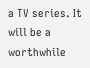a TV series. It will be a worthwhile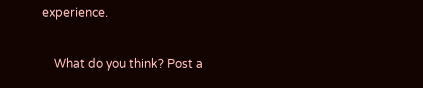experience.

    What do you think? Post a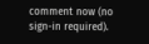comment now (no sign-in required).